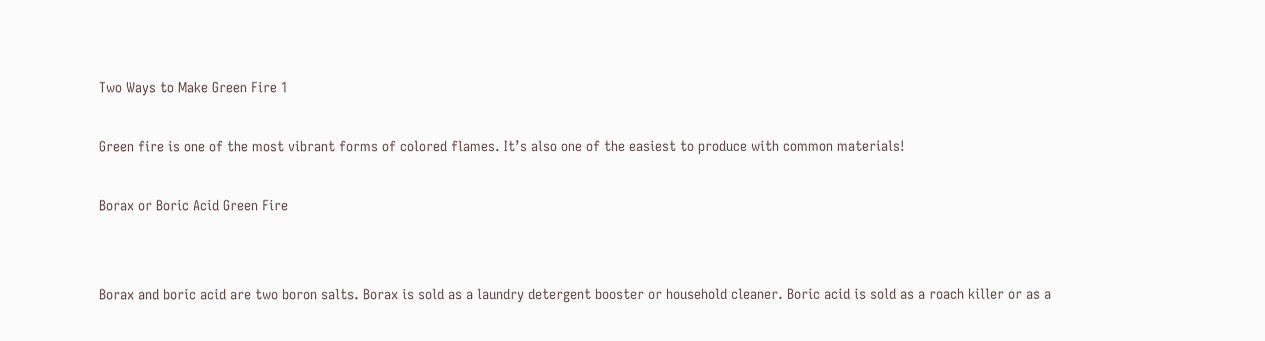Two Ways to Make Green Fire 1

Green fire is one of the most vibrant forms of colored flames. It’s also one of the easiest to produce with common materials!

Borax or Boric Acid Green Fire


Borax and boric acid are two boron salts. Borax is sold as a laundry detergent booster or household cleaner. Boric acid is sold as a roach killer or as a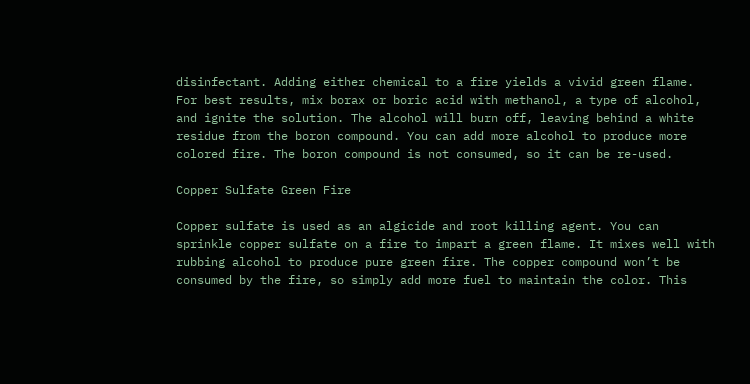disinfectant. Adding either chemical to a fire yields a vivid green flame. For best results, mix borax or boric acid with methanol, a type of alcohol, and ignite the solution. The alcohol will burn off, leaving behind a white residue from the boron compound. You can add more alcohol to produce more colored fire. The boron compound is not consumed, so it can be re-used.

Copper Sulfate Green Fire

Copper sulfate is used as an algicide and root killing agent. You can sprinkle copper sulfate on a fire to impart a green flame. It mixes well with rubbing alcohol to produce pure green fire. The copper compound won’t be consumed by the fire, so simply add more fuel to maintain the color. This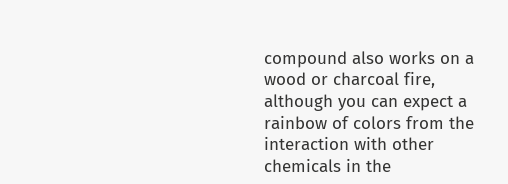compound also works on a wood or charcoal fire, although you can expect a rainbow of colors from the interaction with other chemicals in the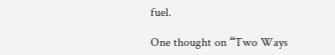fuel.

One thought on “Two Ways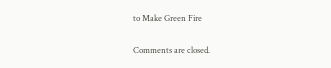to Make Green Fire

Comments are closed.